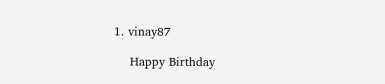1. vinay87

    Happy Birthday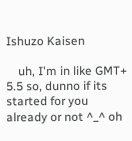Ishuzo Kaisen

    uh, I'm in like GMT+ 5.5 so, dunno if its started for you already or not ^_^ oh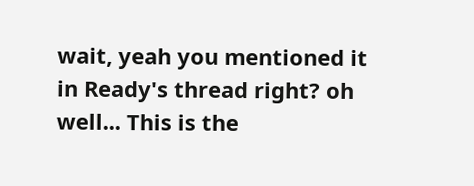wait, yeah you mentioned it in Ready's thread right? oh well... This is the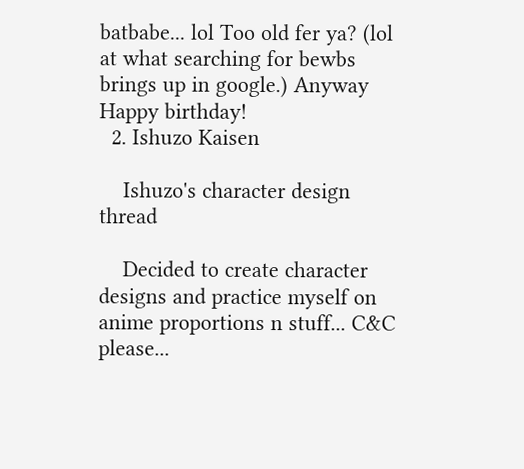batbabe... lol Too old fer ya? (lol at what searching for bewbs brings up in google.) Anyway Happy birthday!
  2. Ishuzo Kaisen

    Ishuzo's character design thread

    Decided to create character designs and practice myself on anime proportions n stuff... C&C please...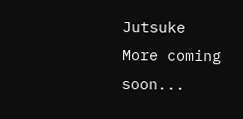Jutsuke More coming soon...